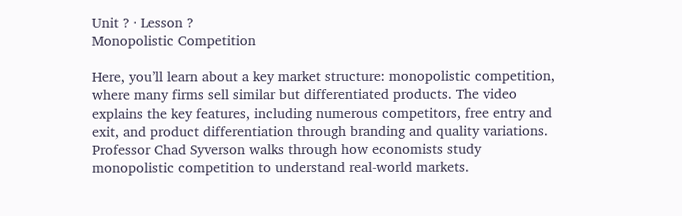Unit ? · Lesson ?
Monopolistic Competition

Here, you’ll learn about a key market structure: monopolistic competition, where many firms sell similar but differentiated products. The video explains the key features, including numerous competitors, free entry and exit, and product differentiation through branding and quality variations. Professor Chad Syverson walks through how economists study monopolistic competition to understand real-world markets.